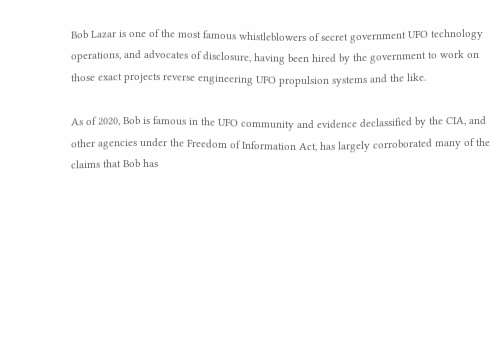Bob Lazar is one of the most famous whistleblowers of secret government UFO technology operations, and advocates of disclosure, having been hired by the government to work on those exact projects reverse engineering UFO propulsion systems and the like.

As of 2020, Bob is famous in the UFO community and evidence declassified by the CIA, and other agencies under the Freedom of Information Act, has largely corroborated many of the claims that Bob has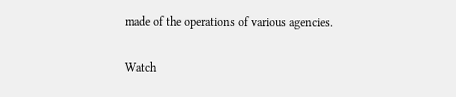made of the operations of various agencies.

Watch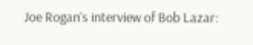Joe Rogan’s interview of Bob Lazar: